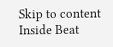Skip to content
Inside Beat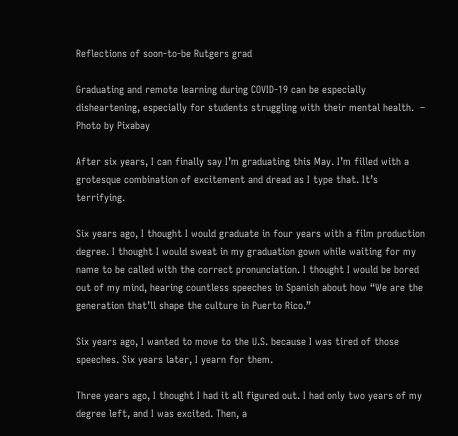Reflections of soon-to-be Rutgers grad

Graduating and remote learning during COVID-19 can be especially disheartening, especially for students struggling with their mental health.  – Photo by Pixabay

After six years, I can finally say I’m graduating this May. I’m filled with a grotesque combination of excitement and dread as I type that. It’s terrifying.

Six years ago, I thought I would graduate in four years with a film production degree. I thought I would sweat in my graduation gown while waiting for my name to be called with the correct pronunciation. I thought I would be bored out of my mind, hearing countless speeches in Spanish about how “We are the generation that’ll shape the culture in Puerto Rico.”

Six years ago, I wanted to move to the U.S. because I was tired of those speeches. Six years later, I yearn for them.

Three years ago, I thought I had it all figured out. I had only two years of my degree left, and I was excited. Then, a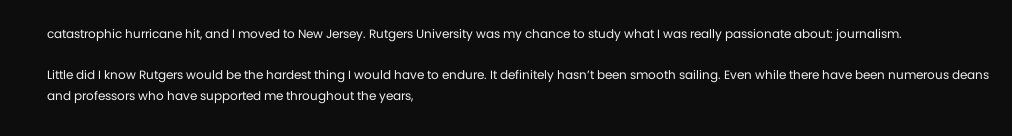catastrophic hurricane hit, and I moved to New Jersey. Rutgers University was my chance to study what I was really passionate about: journalism.

Little did I know Rutgers would be the hardest thing I would have to endure. It definitely hasn’t been smooth sailing. Even while there have been numerous deans and professors who have supported me throughout the years,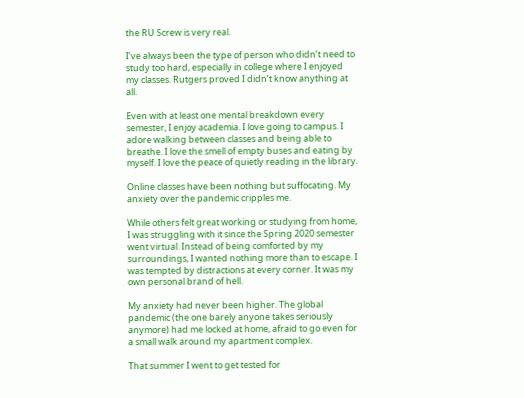the RU Screw is very real.

I’ve always been the type of person who didn’t need to study too hard, especially in college where I enjoyed my classes. Rutgers proved I didn’t know anything at all.

Even with at least one mental breakdown every semester, I enjoy academia. I love going to campus. I adore walking between classes and being able to breathe. I love the smell of empty buses and eating by myself. I love the peace of quietly reading in the library.

Online classes have been nothing but suffocating. My anxiety over the pandemic cripples me.

While others felt great working or studying from home, I was struggling with it since the Spring 2020 semester went virtual. Instead of being comforted by my surroundings, I wanted nothing more than to escape. I was tempted by distractions at every corner. It was my own personal brand of hell.

My anxiety had never been higher. The global pandemic (the one barely anyone takes seriously anymore) had me locked at home, afraid to go even for a small walk around my apartment complex.

That summer I went to get tested for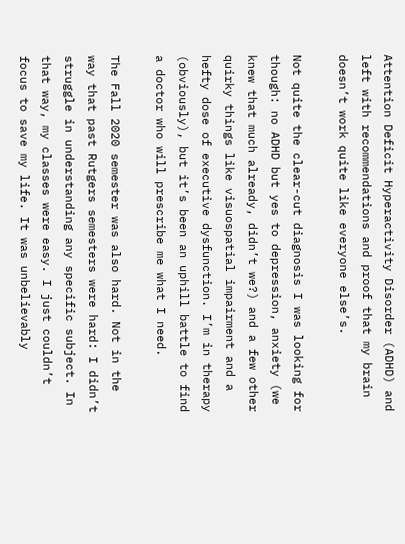Attention Deficit Hyperactivity Disorder (ADHD) and left with recommendations and proof that my brain doesn’t work quite like everyone else’s.

Not quite the clear-cut diagnosis I was looking for though: no ADHD but yes to depression, anxiety (we knew that much already, didn’t we?) and a few other quirky things like visuospatial impairment and a hefty dose of executive dysfunction. I’m in therapy (obviously), but it’s been an uphill battle to find a doctor who will prescribe me what I need.

The Fall 2020 semester was also hard. Not in the way that past Rutgers semesters were hard: I didn’t struggle in understanding any specific subject. In that way, my classes were easy. I just couldn’t focus to save my life. It was unbelievably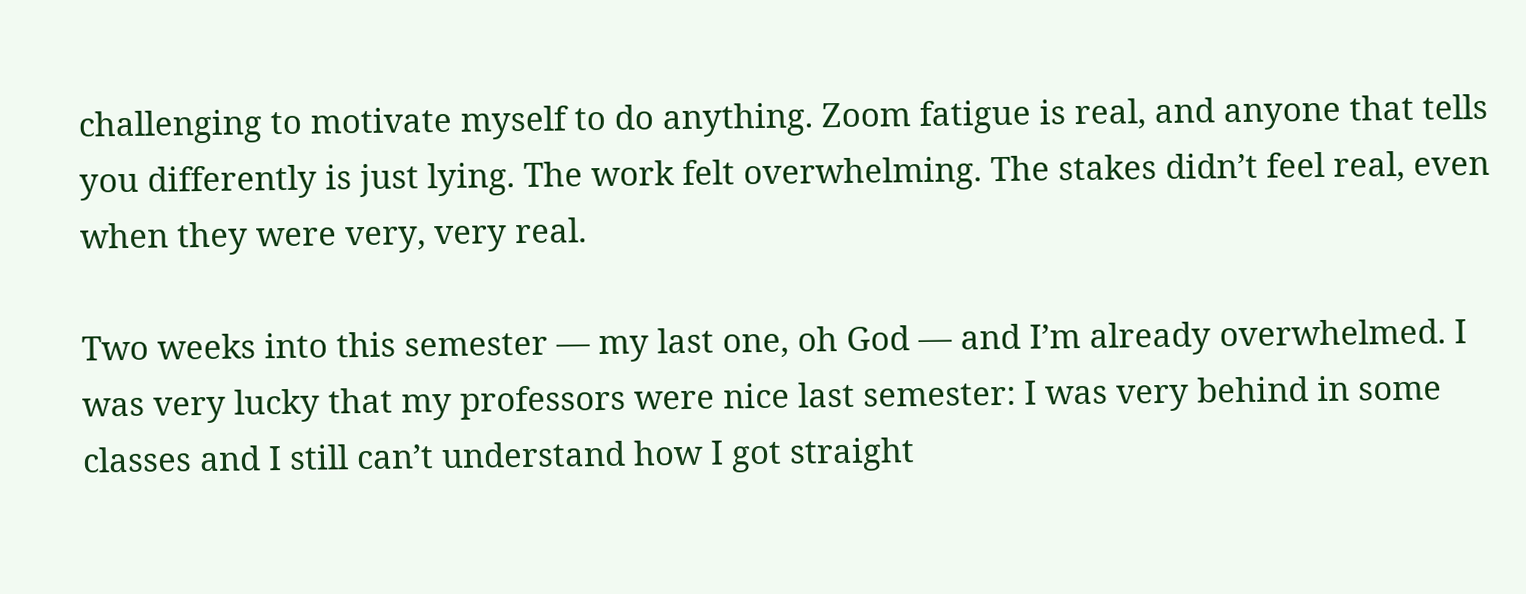challenging to motivate myself to do anything. Zoom fatigue is real, and anyone that tells you differently is just lying. The work felt overwhelming. The stakes didn’t feel real, even when they were very, very real.

Two weeks into this semester — my last one, oh God — and I’m already overwhelmed. I was very lucky that my professors were nice last semester: I was very behind in some classes and I still can’t understand how I got straight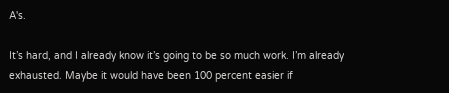A's.

It’s hard, and I already know it’s going to be so much work. I’m already exhausted. Maybe it would have been 100 percent easier if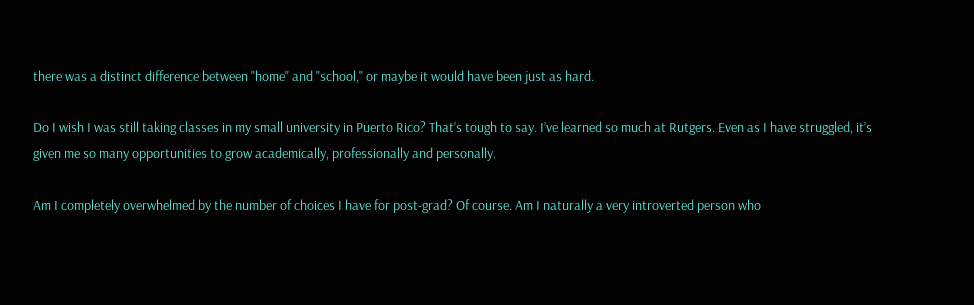there was a distinct difference between "home" and "school," or maybe it would have been just as hard.

Do I wish I was still taking classes in my small university in Puerto Rico? That’s tough to say. I’ve learned so much at Rutgers. Even as I have struggled, it’s given me so many opportunities to grow academically, professionally and personally.

Am I completely overwhelmed by the number of choices I have for post-grad? Of course. Am I naturally a very introverted person who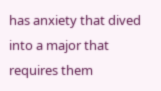has anxiety that dived into a major that requires them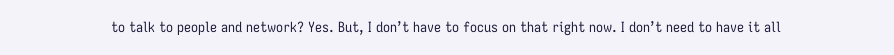to talk to people and network? Yes. But, I don’t have to focus on that right now. I don’t need to have it all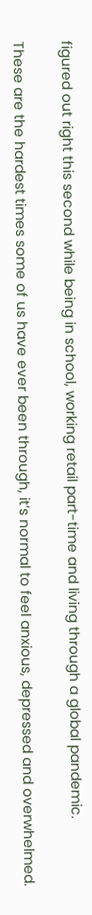figured out right this second while being in school, working retail part-time and living through a global pandemic.

These are the hardest times some of us have ever been through, it’s normal to feel anxious, depressed and overwhelmed.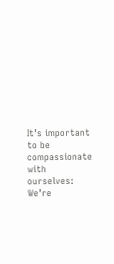It’s important to be compassionate with ourselves: We’re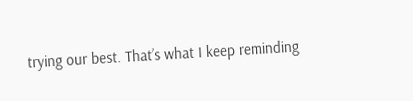trying our best. That’s what I keep reminding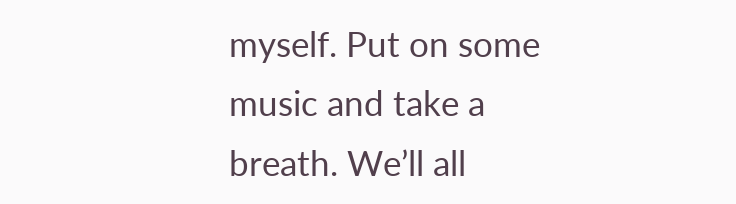myself. Put on some music and take a breath. We’ll all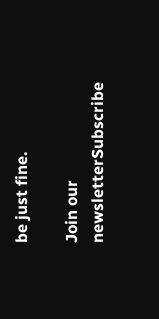be just fine.

Join our newsletterSubscribe